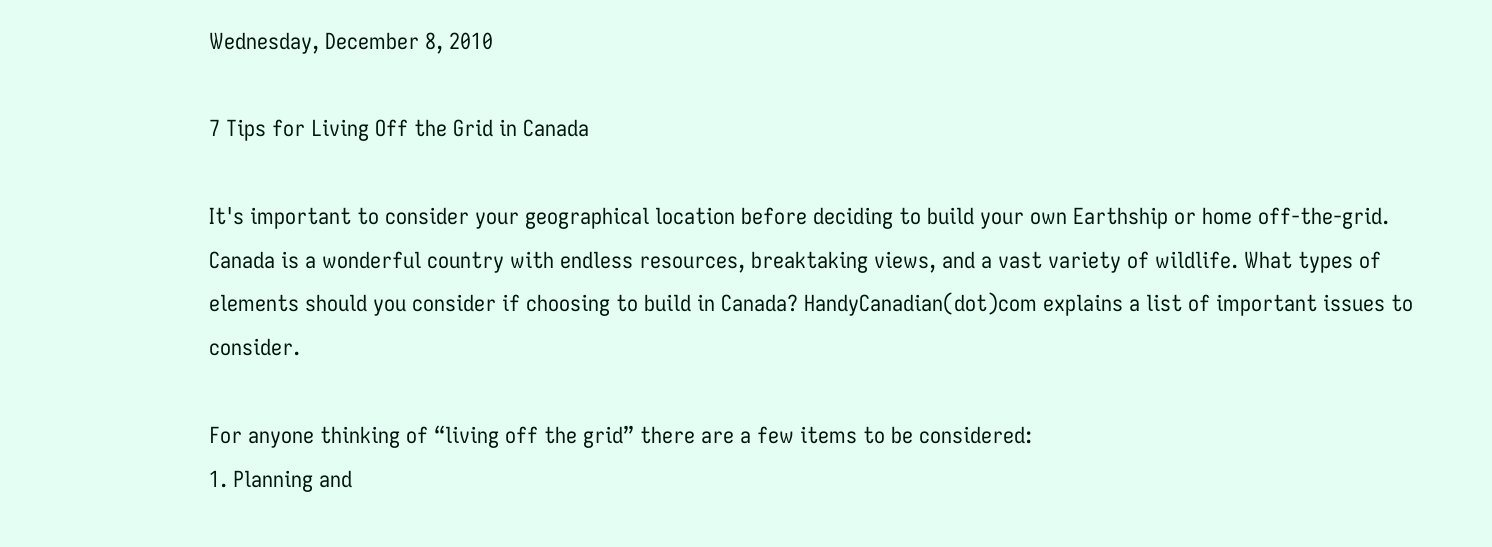Wednesday, December 8, 2010

7 Tips for Living Off the Grid in Canada

It's important to consider your geographical location before deciding to build your own Earthship or home off-the-grid. Canada is a wonderful country with endless resources, breaktaking views, and a vast variety of wildlife. What types of elements should you consider if choosing to build in Canada? HandyCanadian(dot)com explains a list of important issues to consider.

For anyone thinking of “living off the grid” there are a few items to be considered:
1. Planning and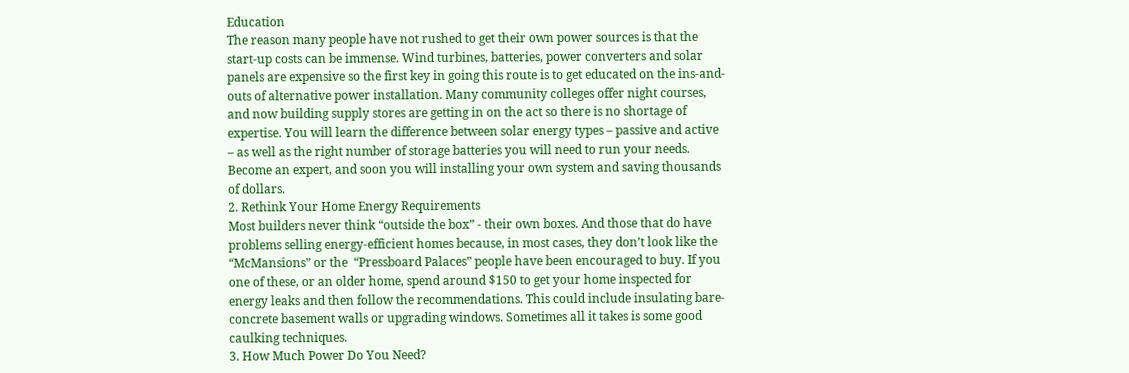Education
The reason many people have not rushed to get their own power sources is that the start-up costs can be immense. Wind turbines, batteries, power converters and solar panels are expensive so the first key in going this route is to get educated on the ins-and-outs of alternative power installation. Many community colleges offer night courses, and now building supply stores are getting in on the act so there is no shortage of expertise. You will learn the difference between solar energy types – passive and active – as well as the right number of storage batteries you will need to run your needs. Become an expert, and soon you will installing your own system and saving thousands of dollars.
2. Rethink Your Home Energy Requirements
Most builders never think “outside the box” - their own boxes. And those that do have problems selling energy-efficient homes because, in most cases, they don’t look like the “McMansions” or the  “Pressboard Palaces” people have been encouraged to buy. If you one of these, or an older home, spend around $150 to get your home inspected for energy leaks and then follow the recommendations. This could include insulating bare-concrete basement walls or upgrading windows. Sometimes all it takes is some good caulking techniques.
3. How Much Power Do You Need?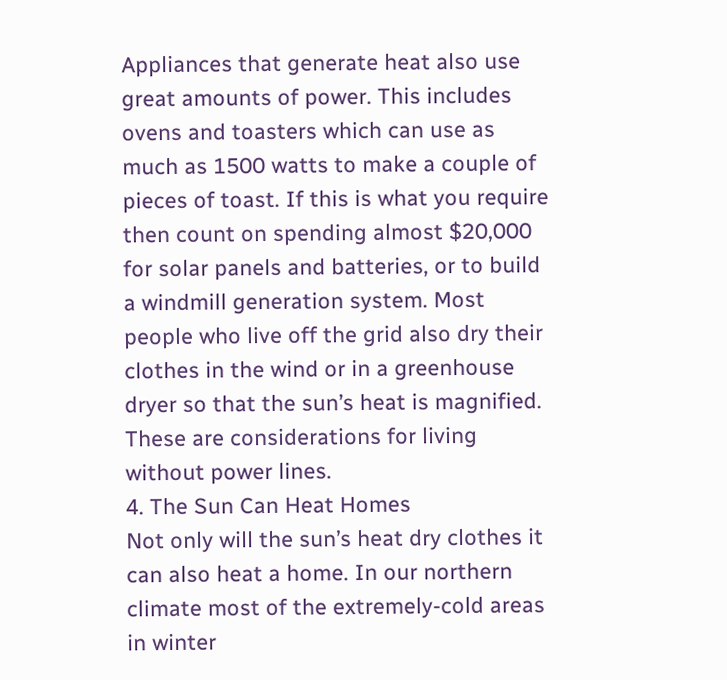Appliances that generate heat also use great amounts of power. This includes ovens and toasters which can use as much as 1500 watts to make a couple of pieces of toast. If this is what you require then count on spending almost $20,000 for solar panels and batteries, or to build a windmill generation system. Most people who live off the grid also dry their clothes in the wind or in a greenhouse dryer so that the sun’s heat is magnified. These are considerations for living without power lines.
4. The Sun Can Heat Homes
Not only will the sun’s heat dry clothes it can also heat a home. In our northern climate most of the extremely-cold areas in winter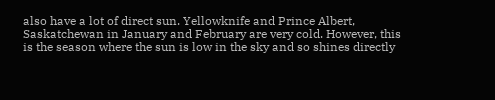also have a lot of direct sun. Yellowknife and Prince Albert, Saskatchewan in January and February are very cold. However, this is the season where the sun is low in the sky and so shines directly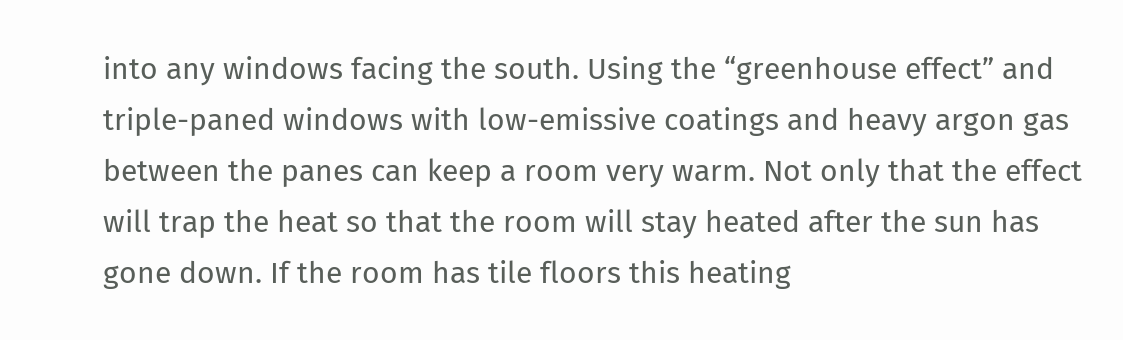into any windows facing the south. Using the “greenhouse effect” and triple-paned windows with low-emissive coatings and heavy argon gas between the panes can keep a room very warm. Not only that the effect will trap the heat so that the room will stay heated after the sun has gone down. If the room has tile floors this heating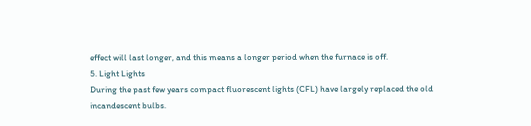effect will last longer, and this means a longer period when the furnace is off.
5. Light Lights
During the past few years compact fluorescent lights (CFL) have largely replaced the old incandescent bulbs.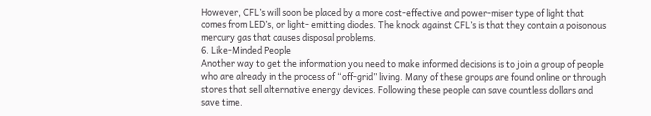However, CFL’s will soon be placed by a more cost-effective and power-miser type of light that comes from LED’s, or light- emitting diodes. The knock against CFL’s is that they contain a poisonous mercury gas that causes disposal problems.
6. Like-Minded People
Another way to get the information you need to make informed decisions is to join a group of people who are already in the process of “off-grid” living. Many of these groups are found online or through stores that sell alternative energy devices. Following these people can save countless dollars and save time.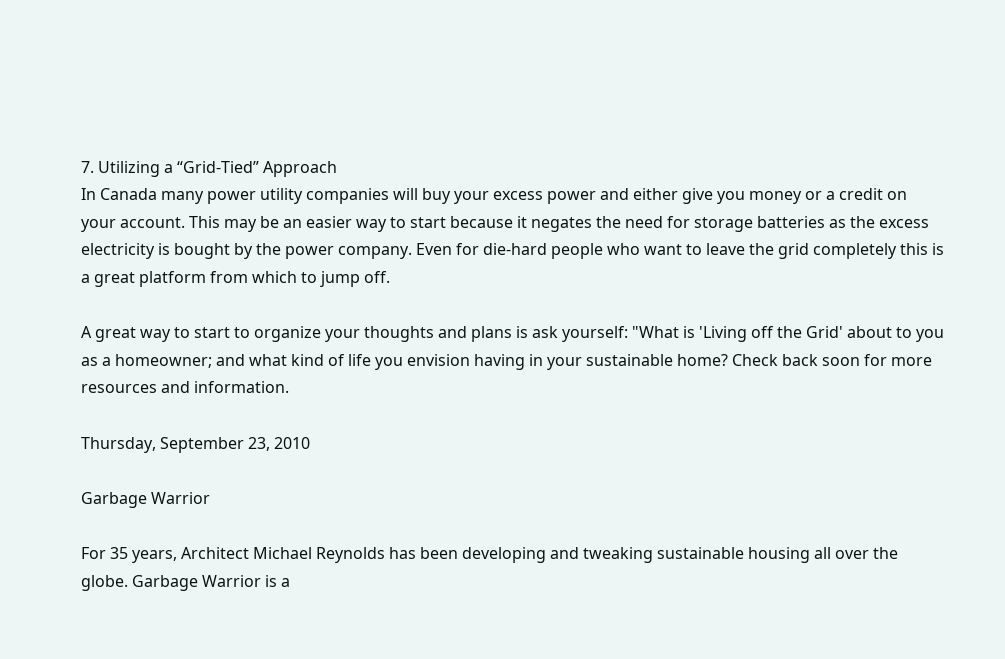7. Utilizing a “Grid-Tied” Approach
In Canada many power utility companies will buy your excess power and either give you money or a credit on your account. This may be an easier way to start because it negates the need for storage batteries as the excess electricity is bought by the power company. Even for die-hard people who want to leave the grid completely this is a great platform from which to jump off.

A great way to start to organize your thoughts and plans is ask yourself: "What is 'Living off the Grid' about to you as a homeowner; and what kind of life you envision having in your sustainable home? Check back soon for more resources and information.

Thursday, September 23, 2010

Garbage Warrior

For 35 years, Architect Michael Reynolds has been developing and tweaking sustainable housing all over the globe. Garbage Warrior is a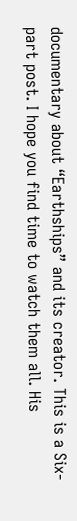documentary about “Earthships” and its creator. This is a Six-part post. I hope you find time to watch them all. His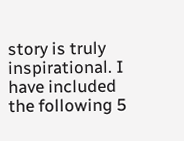story is truly inspirational. I have included the following 5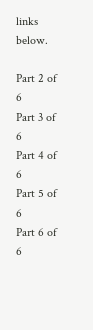links below.

Part 2 of 6
Part 3 of 6
Part 4 of 6
Part 5 of 6
Part 6 of 6